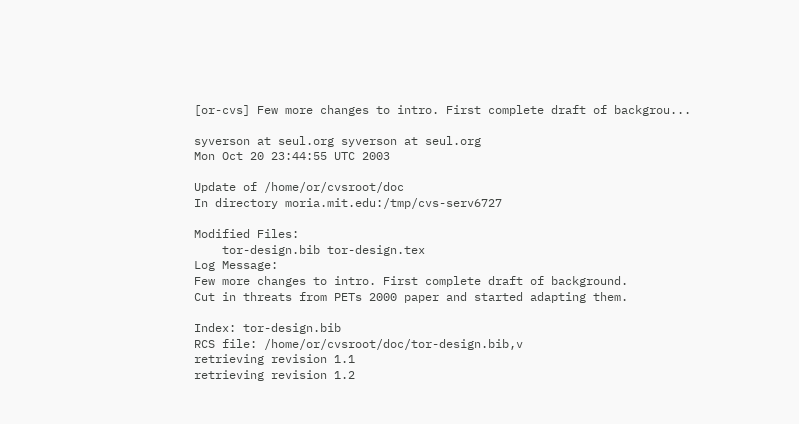[or-cvs] Few more changes to intro. First complete draft of backgrou...

syverson at seul.org syverson at seul.org
Mon Oct 20 23:44:55 UTC 2003

Update of /home/or/cvsroot/doc
In directory moria.mit.edu:/tmp/cvs-serv6727

Modified Files:
    tor-design.bib tor-design.tex
Log Message:
Few more changes to intro. First complete draft of background.
Cut in threats from PETs 2000 paper and started adapting them.

Index: tor-design.bib
RCS file: /home/or/cvsroot/doc/tor-design.bib,v
retrieving revision 1.1
retrieving revision 1.2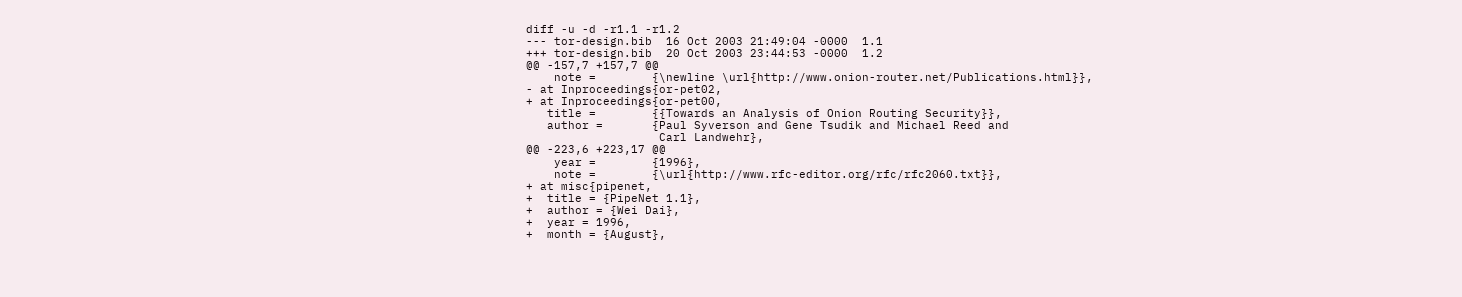diff -u -d -r1.1 -r1.2
--- tor-design.bib  16 Oct 2003 21:49:04 -0000  1.1
+++ tor-design.bib  20 Oct 2003 23:44:53 -0000  1.2
@@ -157,7 +157,7 @@
    note =        {\newline \url{http://www.onion-router.net/Publications.html}},
- at Inproceedings{or-pet02,
+ at Inproceedings{or-pet00,
   title =        {{Towards an Analysis of Onion Routing Security}},
   author =       {Paul Syverson and Gene Tsudik and Michael Reed and
                   Carl Landwehr},
@@ -223,6 +223,17 @@
    year =        {1996},
    note =        {\url{http://www.rfc-editor.org/rfc/rfc2060.txt}},
+ at misc{pipenet,
+  title = {PipeNet 1.1},
+  author = {Wei Dai},
+  year = 1996,
+  month = {August},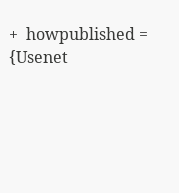+  howpublished = {Usenet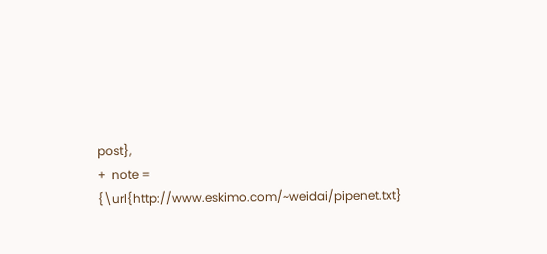post},
+  note = {\url{http://www.eskimo.com/~weidai/pipenet.txt}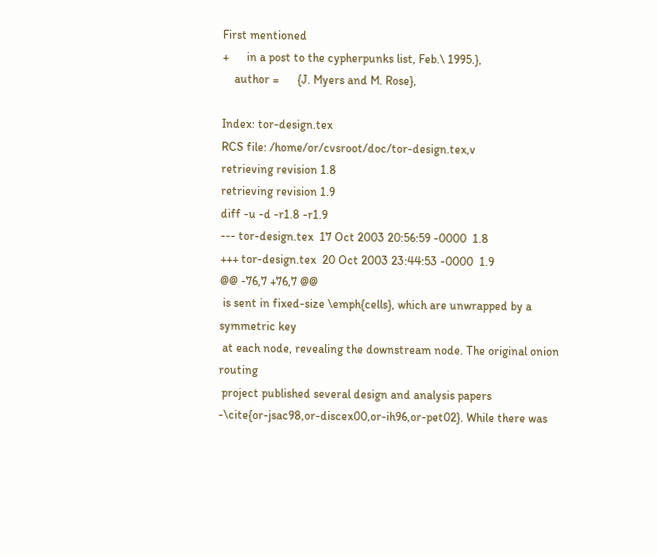First mentioned
+      in a post to the cypherpunks list, Feb.\ 1995.},
    author =      {J. Myers and M. Rose},

Index: tor-design.tex
RCS file: /home/or/cvsroot/doc/tor-design.tex,v
retrieving revision 1.8
retrieving revision 1.9
diff -u -d -r1.8 -r1.9
--- tor-design.tex  17 Oct 2003 20:56:59 -0000  1.8
+++ tor-design.tex  20 Oct 2003 23:44:53 -0000  1.9
@@ -76,7 +76,7 @@
 is sent in fixed-size \emph{cells}, which are unwrapped by a symmetric key
 at each node, revealing the downstream node. The original onion routing
 project published several design and analysis papers
-\cite{or-jsac98,or-discex00,or-ih96,or-pet02}. While there was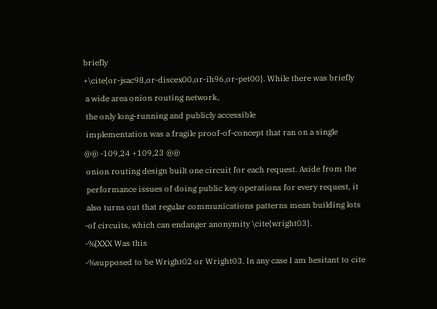briefly
+\cite{or-jsac98,or-discex00,or-ih96,or-pet00}. While there was briefly
 a wide area onion routing network,
 the only long-running and publicly accessible
 implementation was a fragile proof-of-concept that ran on a single
@@ -109,24 +109,23 @@
 onion routing design built one circuit for each request. Aside from the
 performance issues of doing public key operations for every request, it
 also turns out that regular communications patterns mean building lots
-of circuits, which can endanger anonymity \cite{wright03}.
-%[XXX Was this
-%supposed to be Wright02 or Wright03. In any case I am hesitant to cite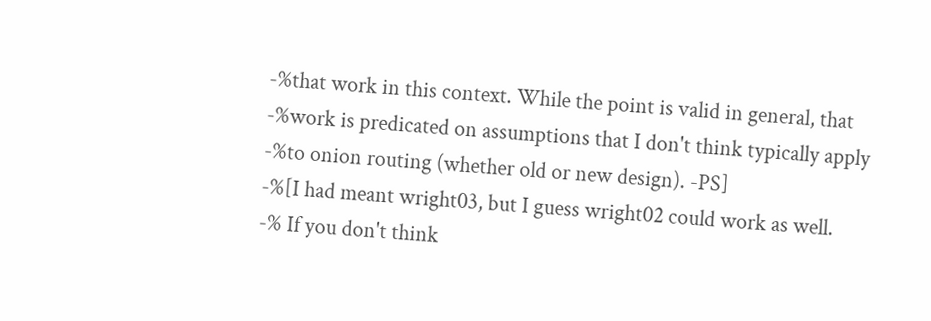-%that work in this context. While the point is valid in general, that
-%work is predicated on assumptions that I don't think typically apply
-%to onion routing (whether old or new design). -PS]
-%[I had meant wright03, but I guess wright02 could work as well.
-% If you don't think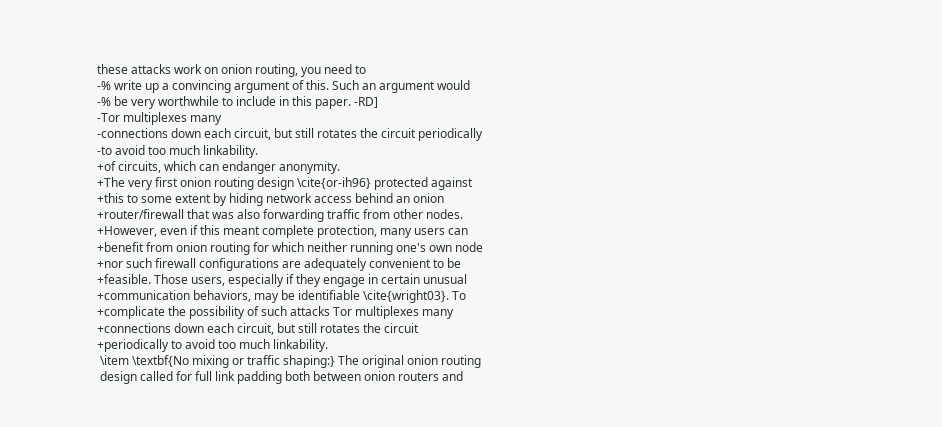these attacks work on onion routing, you need to
-% write up a convincing argument of this. Such an argument would
-% be very worthwhile to include in this paper. -RD]
-Tor multiplexes many
-connections down each circuit, but still rotates the circuit periodically
-to avoid too much linkability.
+of circuits, which can endanger anonymity.
+The very first onion routing design \cite{or-ih96} protected against
+this to some extent by hiding network access behind an onion
+router/firewall that was also forwarding traffic from other nodes.
+However, even if this meant complete protection, many users can
+benefit from onion routing for which neither running one's own node
+nor such firewall configurations are adequately convenient to be
+feasible. Those users, especially if they engage in certain unusual
+communication behaviors, may be identifiable \cite{wright03}. To
+complicate the possibility of such attacks Tor multiplexes many
+connections down each circuit, but still rotates the circuit
+periodically to avoid too much linkability.
 \item \textbf{No mixing or traffic shaping:} The original onion routing
 design called for full link padding both between onion routers and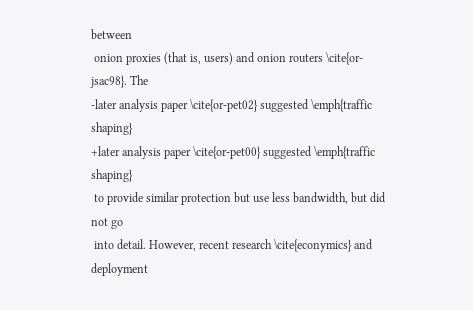between
 onion proxies (that is, users) and onion routers \cite{or-jsac98}. The
-later analysis paper \cite{or-pet02} suggested \emph{traffic shaping}
+later analysis paper \cite{or-pet00} suggested \emph{traffic shaping}
 to provide similar protection but use less bandwidth, but did not go
 into detail. However, recent research \cite{econymics} and deployment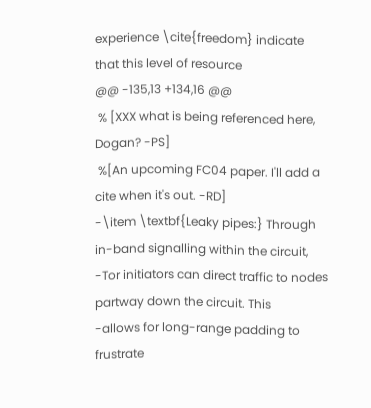experience \cite{freedom} indicate that this level of resource
@@ -135,13 +134,16 @@
 % [XXX what is being referenced here, Dogan? -PS]
 %[An upcoming FC04 paper. I'll add a cite when it's out. -RD]
-\item \textbf{Leaky pipes:} Through in-band signalling within the circuit,
-Tor initiators can direct traffic to nodes partway down the circuit. This
-allows for long-range padding to frustrate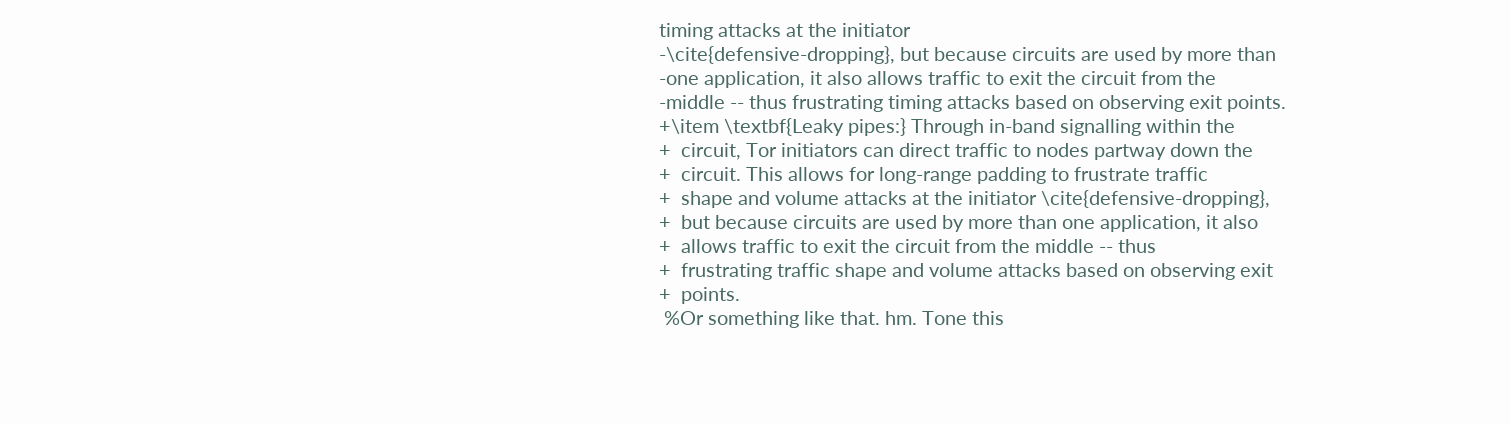timing attacks at the initiator
-\cite{defensive-dropping}, but because circuits are used by more than
-one application, it also allows traffic to exit the circuit from the
-middle -- thus frustrating timing attacks based on observing exit points.
+\item \textbf{Leaky pipes:} Through in-band signalling within the
+  circuit, Tor initiators can direct traffic to nodes partway down the
+  circuit. This allows for long-range padding to frustrate traffic
+  shape and volume attacks at the initiator \cite{defensive-dropping},
+  but because circuits are used by more than one application, it also
+  allows traffic to exit the circuit from the middle -- thus
+  frustrating traffic shape and volume attacks based on observing exit
+  points.
 %Or something like that. hm. Tone this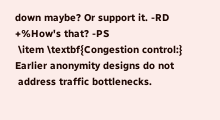down maybe? Or support it. -RD
+%How's that? -PS
 \item \textbf{Congestion control:} Earlier anonymity designs do not
 address traffic bottlenecks.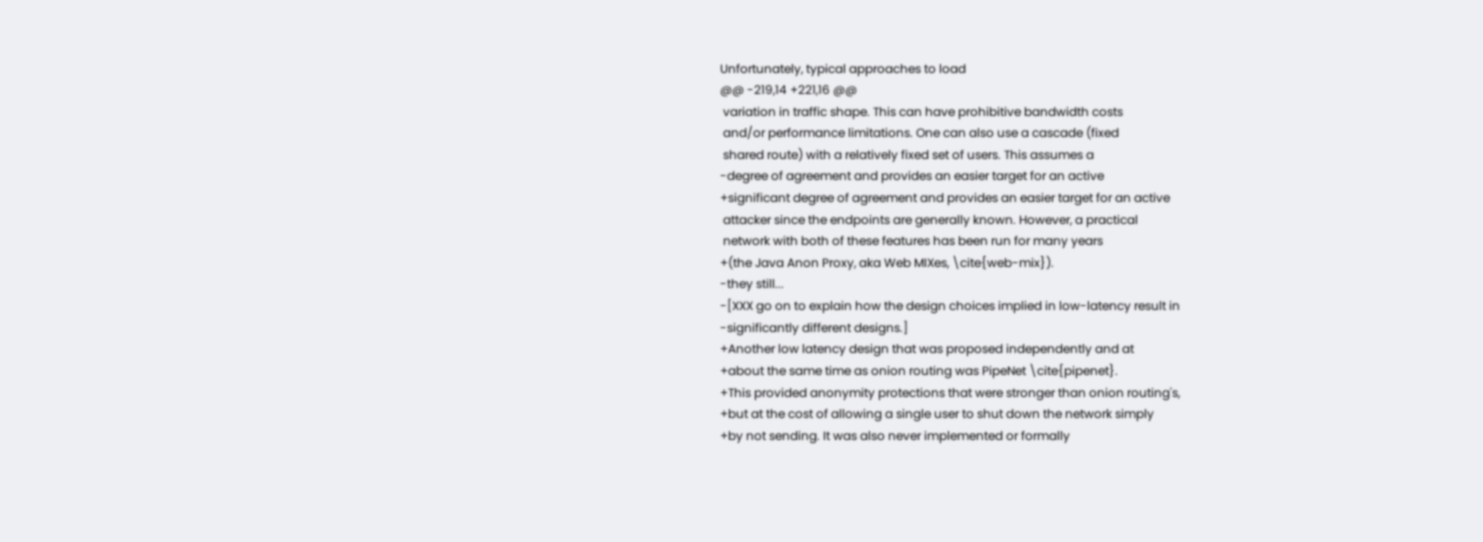Unfortunately, typical approaches to load
@@ -219,14 +221,16 @@
 variation in traffic shape. This can have prohibitive bandwidth costs
 and/or performance limitations. One can also use a cascade (fixed
 shared route) with a relatively fixed set of users. This assumes a
-degree of agreement and provides an easier target for an active
+significant degree of agreement and provides an easier target for an active
 attacker since the endpoints are generally known. However, a practical
 network with both of these features has been run for many years
+(the Java Anon Proxy, aka Web MIXes, \cite{web-mix}).
-they still...
-[XXX go on to explain how the design choices implied in low-latency result in
-significantly different designs.]
+Another low latency design that was proposed independently and at
+about the same time as onion routing was PipeNet \cite{pipenet}.
+This provided anonymity protections that were stronger than onion routing's,
+but at the cost of allowing a single user to shut down the network simply
+by not sending. It was also never implemented or formally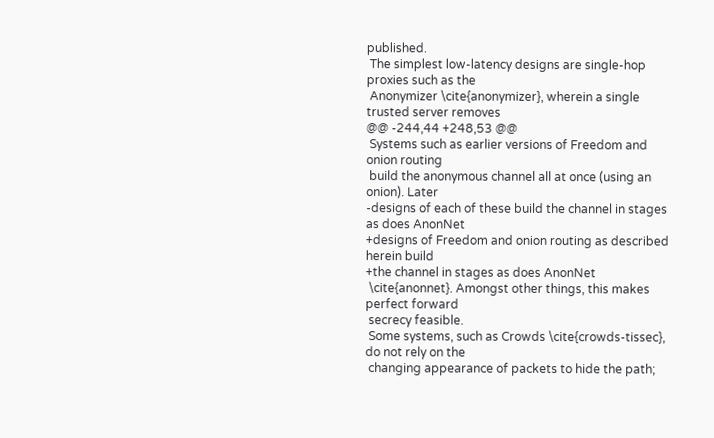published.
 The simplest low-latency designs are single-hop proxies such as the
 Anonymizer \cite{anonymizer}, wherein a single trusted server removes
@@ -244,44 +248,53 @@
 Systems such as earlier versions of Freedom and onion routing
 build the anonymous channel all at once (using an onion). Later
-designs of each of these build the channel in stages as does AnonNet
+designs of Freedom and onion routing as described herein build
+the channel in stages as does AnonNet
 \cite{anonnet}. Amongst other things, this makes perfect forward
 secrecy feasible.
 Some systems, such as Crowds \cite{crowds-tissec}, do not rely on the
 changing appearance of packets to hide the path;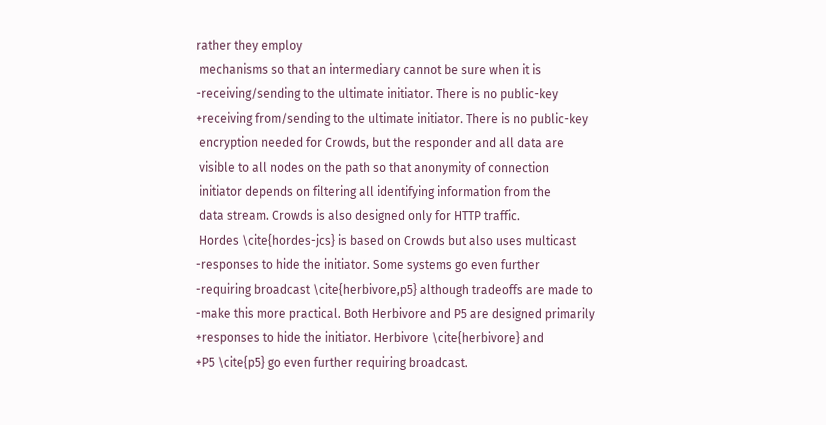rather they employ
 mechanisms so that an intermediary cannot be sure when it is
-receiving/sending to the ultimate initiator. There is no public-key
+receiving from/sending to the ultimate initiator. There is no public-key
 encryption needed for Crowds, but the responder and all data are
 visible to all nodes on the path so that anonymity of connection
 initiator depends on filtering all identifying information from the
 data stream. Crowds is also designed only for HTTP traffic.
 Hordes \cite{hordes-jcs} is based on Crowds but also uses multicast
-responses to hide the initiator. Some systems go even further
-requiring broadcast \cite{herbivore,p5} although tradeoffs are made to
-make this more practical. Both Herbivore and P5 are designed primarily
+responses to hide the initiator. Herbivore \cite{herbivore} and
+P5 \cite{p5} go even further requiring broadcast.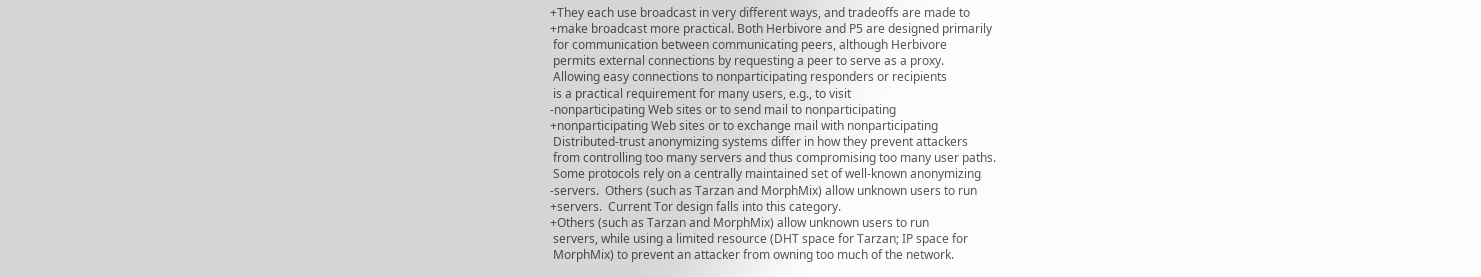+They each use broadcast in very different ways, and tradeoffs are made to
+make broadcast more practical. Both Herbivore and P5 are designed primarily
 for communication between communicating peers, although Herbivore
 permits external connections by requesting a peer to serve as a proxy.
 Allowing easy connections to nonparticipating responders or recipients
 is a practical requirement for many users, e.g., to visit
-nonparticipating Web sites or to send mail to nonparticipating
+nonparticipating Web sites or to exchange mail with nonparticipating
 Distributed-trust anonymizing systems differ in how they prevent attackers
 from controlling too many servers and thus compromising too many user paths.
 Some protocols rely on a centrally maintained set of well-known anonymizing
-servers.  Others (such as Tarzan and MorphMix) allow unknown users to run
+servers.  Current Tor design falls into this category.
+Others (such as Tarzan and MorphMix) allow unknown users to run
 servers, while using a limited resource (DHT space for Tarzan; IP space for
 MorphMix) to prevent an attacker from owning too much of the network.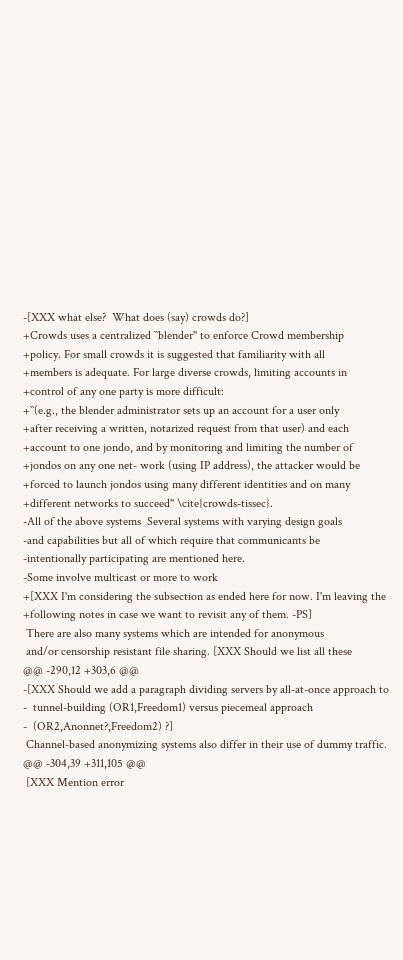-[XXX what else?  What does (say) crowds do?]
+Crowds uses a centralized ``blender'' to enforce Crowd membership
+policy. For small crowds it is suggested that familiarity with all
+members is adequate. For large diverse crowds, limiting accounts in
+control of any one party is more difficult:
+``(e.g., the blender administrator sets up an account for a user only
+after receiving a written, notarized request from that user) and each
+account to one jondo, and by monitoring and limiting the number of
+jondos on any one net- work (using IP address), the attacker would be
+forced to launch jondos using many different identities and on many
+different networks to succeed'' \cite{crowds-tissec}.
-All of the above systems  Several systems with varying design goals
-and capabilities but all of which require that communicants be
-intentionally participating are mentioned here.
-Some involve multicast or more to work
+[XXX I'm considering the subsection as ended here for now. I'm leaving the
+following notes in case we want to revisit any of them. -PS]
 There are also many systems which are intended for anonymous
 and/or censorship resistant file sharing. [XXX Should we list all these
@@ -290,12 +303,6 @@
-[XXX Should we add a paragraph dividing servers by all-at-once approach to
-  tunnel-building (OR1,Freedom1) versus piecemeal approach
-  (OR2,Anonnet?,Freedom2) ?]
 Channel-based anonymizing systems also differ in their use of dummy traffic.
@@ -304,39 +311,105 @@
 [XXX Mention error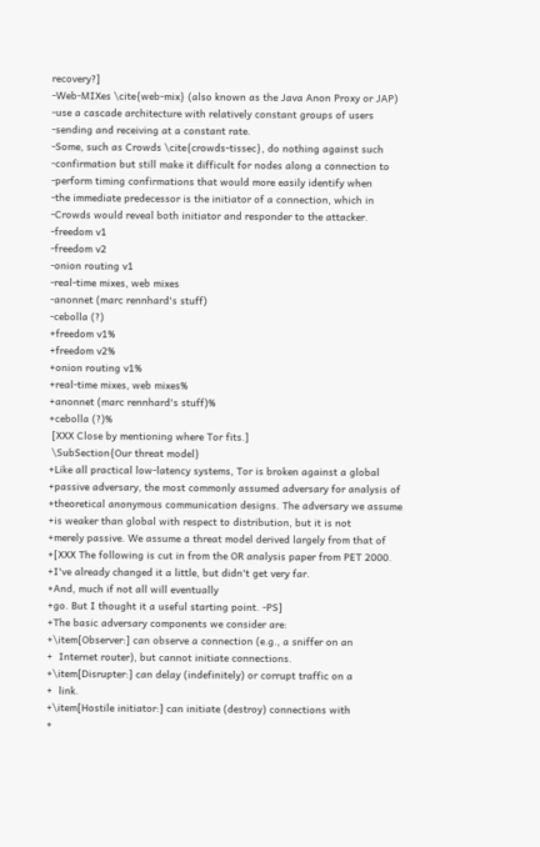recovery?]
-Web-MIXes \cite{web-mix} (also known as the Java Anon Proxy or JAP)
-use a cascade architecture with relatively constant groups of users
-sending and receiving at a constant rate.
-Some, such as Crowds \cite{crowds-tissec}, do nothing against such
-confirmation but still make it difficult for nodes along a connection to
-perform timing confirmations that would more easily identify when
-the immediate predecessor is the initiator of a connection, which in
-Crowds would reveal both initiator and responder to the attacker.
-freedom v1
-freedom v2
-onion routing v1
-real-time mixes, web mixes
-anonnet (marc rennhard's stuff)
-cebolla (?)
+freedom v1%
+freedom v2%
+onion routing v1%
+real-time mixes, web mixes%
+anonnet (marc rennhard's stuff)%
+cebolla (?)%
 [XXX Close by mentioning where Tor fits.]
 \SubSection{Our threat model}
+Like all practical low-latency systems, Tor is broken against a global
+passive adversary, the most commonly assumed adversary for analysis of
+theoretical anonymous communication designs. The adversary we assume
+is weaker than global with respect to distribution, but it is not
+merely passive. We assume a threat model derived largely from that of
+[XXX The following is cut in from the OR analysis paper from PET 2000.
+I've already changed it a little, but didn't get very far.
+And, much if not all will eventually
+go. But I thought it a useful starting point. -PS]
+The basic adversary components we consider are:
+\item[Observer:] can observe a connection (e.g., a sniffer on an
+  Internet router), but cannot initiate connections.
+\item[Disrupter:] can delay (indefinitely) or corrupt traffic on a
+  link.
+\item[Hostile initiator:] can initiate (destroy) connections with
+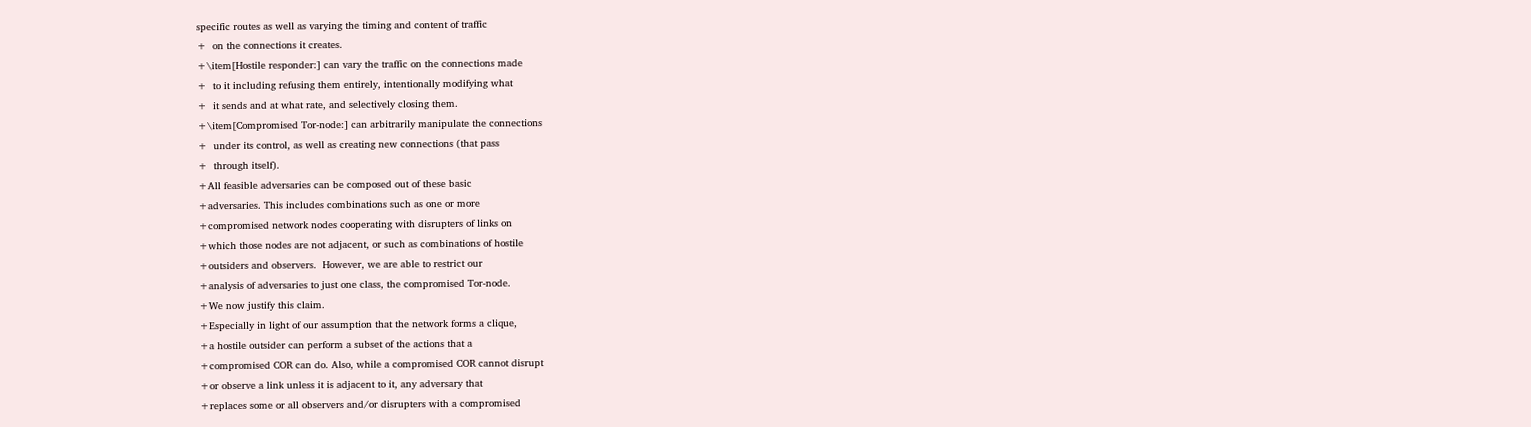specific routes as well as varying the timing and content of traffic
+  on the connections it creates.
+\item[Hostile responder:] can vary the traffic on the connections made
+  to it including refusing them entirely, intentionally modifying what
+  it sends and at what rate, and selectively closing them.
+\item[Compromised Tor-node:] can arbitrarily manipulate the connections
+  under its control, as well as creating new connections (that pass
+  through itself).
+All feasible adversaries can be composed out of these basic
+adversaries. This includes combinations such as one or more
+compromised network nodes cooperating with disrupters of links on
+which those nodes are not adjacent, or such as combinations of hostile
+outsiders and observers.  However, we are able to restrict our
+analysis of adversaries to just one class, the compromised Tor-node.
+We now justify this claim.
+Especially in light of our assumption that the network forms a clique,
+a hostile outsider can perform a subset of the actions that a
+compromised COR can do. Also, while a compromised COR cannot disrupt
+or observe a link unless it is adjacent to it, any adversary that
+replaces some or all observers and/or disrupters with a compromised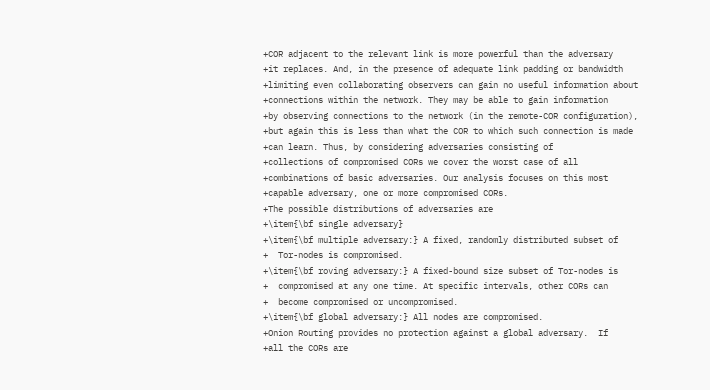+COR adjacent to the relevant link is more powerful than the adversary
+it replaces. And, in the presence of adequate link padding or bandwidth
+limiting even collaborating observers can gain no useful information about
+connections within the network. They may be able to gain information
+by observing connections to the network (in the remote-COR configuration),
+but again this is less than what the COR to which such connection is made
+can learn. Thus, by considering adversaries consisting of
+collections of compromised CORs we cover the worst case of all
+combinations of basic adversaries. Our analysis focuses on this most
+capable adversary, one or more compromised CORs.
+The possible distributions of adversaries are
+\item{\bf single adversary}
+\item{\bf multiple adversary:} A fixed, randomly distributed subset of
+  Tor-nodes is compromised.
+\item{\bf roving adversary:} A fixed-bound size subset of Tor-nodes is
+  compromised at any one time. At specific intervals, other CORs can
+  become compromised or uncompromised.
+\item{\bf global adversary:} All nodes are compromised.
+Onion Routing provides no protection against a global adversary.  If
+all the CORs are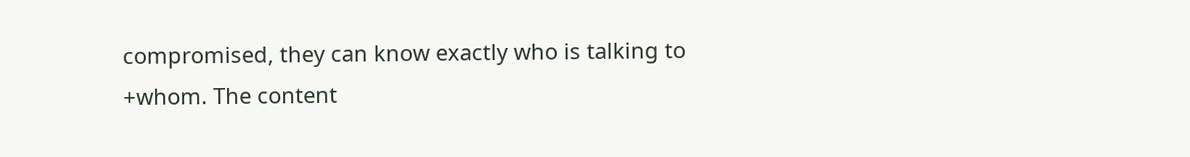compromised, they can know exactly who is talking to
+whom. The content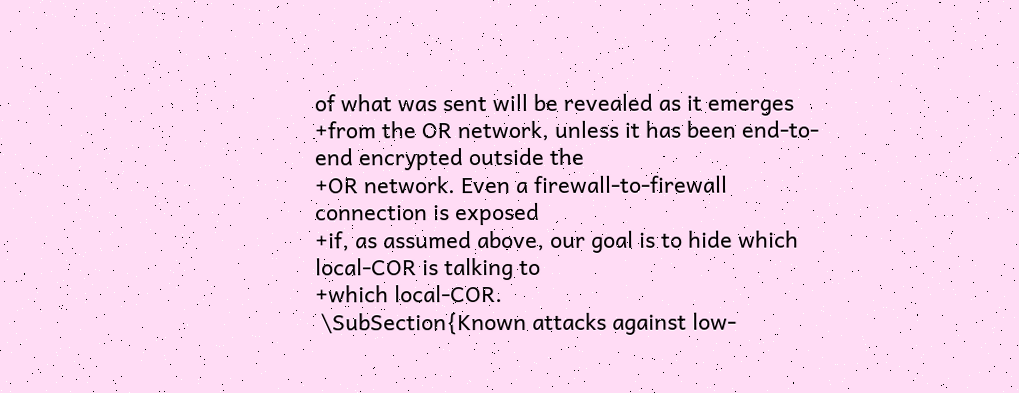of what was sent will be revealed as it emerges
+from the OR network, unless it has been end-to-end encrypted outside the
+OR network. Even a firewall-to-firewall connection is exposed
+if, as assumed above, our goal is to hide which local-COR is talking to
+which local-COR.
 \SubSection{Known attacks against low-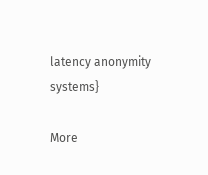latency anonymity systems}

More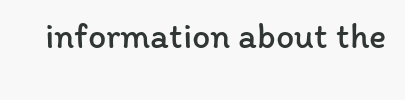information about the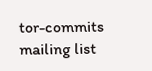tor-commits mailing list